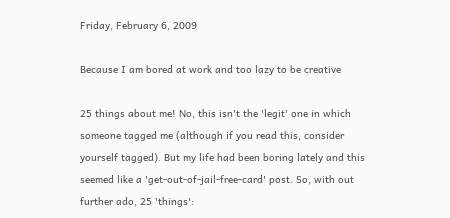Friday, February 6, 2009

Because I am bored at work and too lazy to be creative

25 things about me! No, this isn't the 'legit' one in which someone tagged me (although if you read this, consider yourself tagged). But my life had been boring lately and this seemed like a 'get-out-of-jail-free-card' post. So, with out further ado, 25 'things':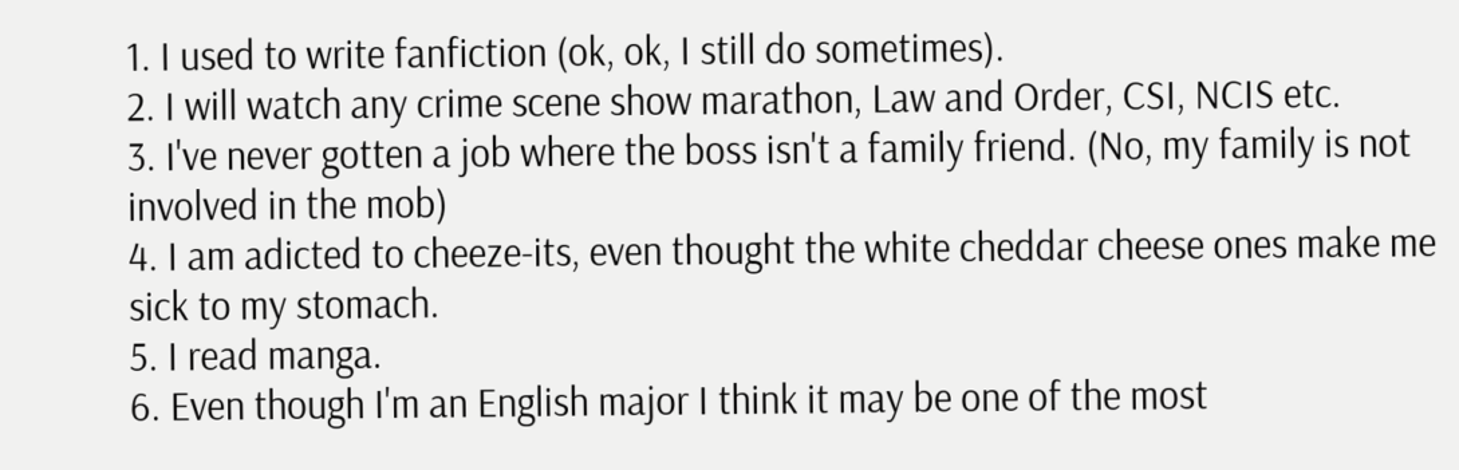1. I used to write fanfiction (ok, ok, I still do sometimes).
2. I will watch any crime scene show marathon, Law and Order, CSI, NCIS etc.
3. I've never gotten a job where the boss isn't a family friend. (No, my family is not involved in the mob)
4. I am adicted to cheeze-its, even thought the white cheddar cheese ones make me sick to my stomach.
5. I read manga.
6. Even though I'm an English major I think it may be one of the most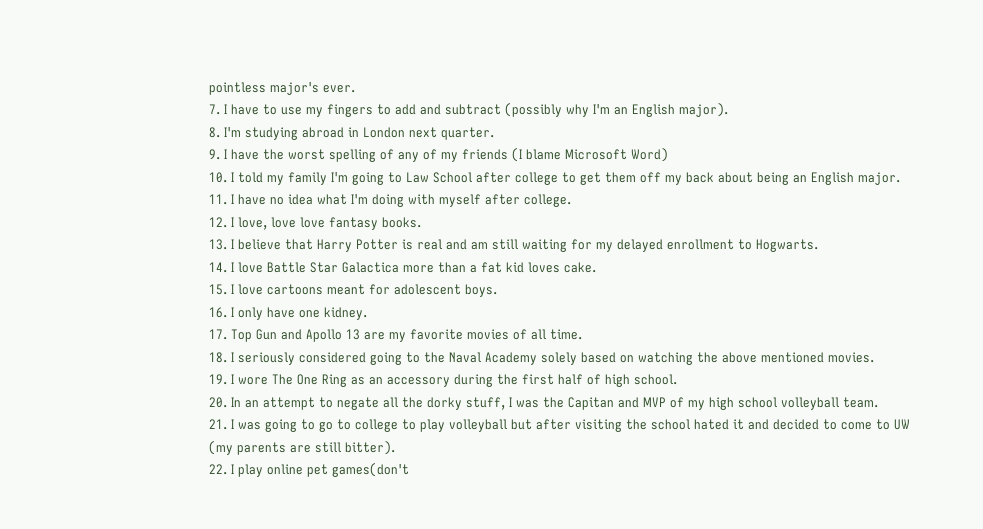pointless major's ever.
7. I have to use my fingers to add and subtract (possibly why I'm an English major).
8. I'm studying abroad in London next quarter.
9. I have the worst spelling of any of my friends (I blame Microsoft Word)
10. I told my family I'm going to Law School after college to get them off my back about being an English major.
11. I have no idea what I'm doing with myself after college.
12. I love, love love fantasy books.
13. I believe that Harry Potter is real and am still waiting for my delayed enrollment to Hogwarts.
14. I love Battle Star Galactica more than a fat kid loves cake.
15. I love cartoons meant for adolescent boys.
16. I only have one kidney.
17. Top Gun and Apollo 13 are my favorite movies of all time.
18. I seriously considered going to the Naval Academy solely based on watching the above mentioned movies.
19. I wore The One Ring as an accessory during the first half of high school.
20. In an attempt to negate all the dorky stuff, I was the Capitan and MVP of my high school volleyball team.
21. I was going to go to college to play volleyball but after visiting the school hated it and decided to come to UW (my parents are still bitter).
22. I play online pet games(don't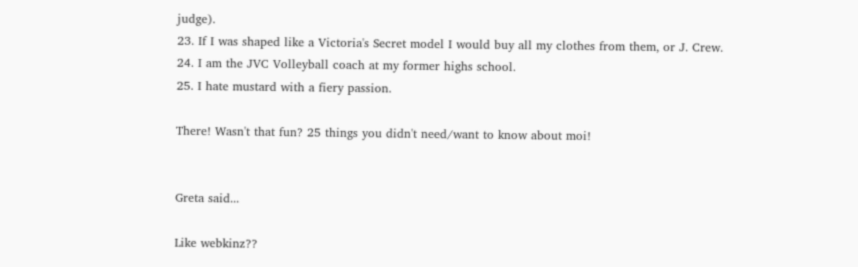judge).
23. If I was shaped like a Victoria's Secret model I would buy all my clothes from them, or J. Crew.
24. I am the JVC Volleyball coach at my former highs school.
25. I hate mustard with a fiery passion.

There! Wasn't that fun? 25 things you didn't need/want to know about moi!


Greta said...

Like webkinz??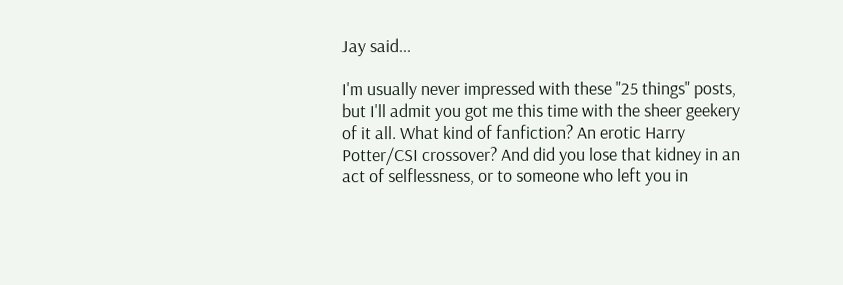Jay said...

I'm usually never impressed with these "25 things" posts, but I'll admit you got me this time with the sheer geekery of it all. What kind of fanfiction? An erotic Harry Potter/CSI crossover? And did you lose that kidney in an act of selflessness, or to someone who left you in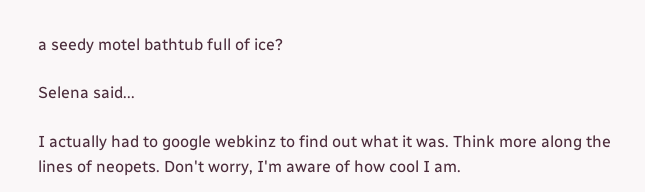a seedy motel bathtub full of ice?

Selena said...

I actually had to google webkinz to find out what it was. Think more along the lines of neopets. Don't worry, I'm aware of how cool I am.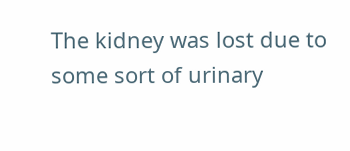The kidney was lost due to some sort of urinary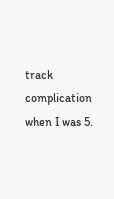track complication when I was 5.